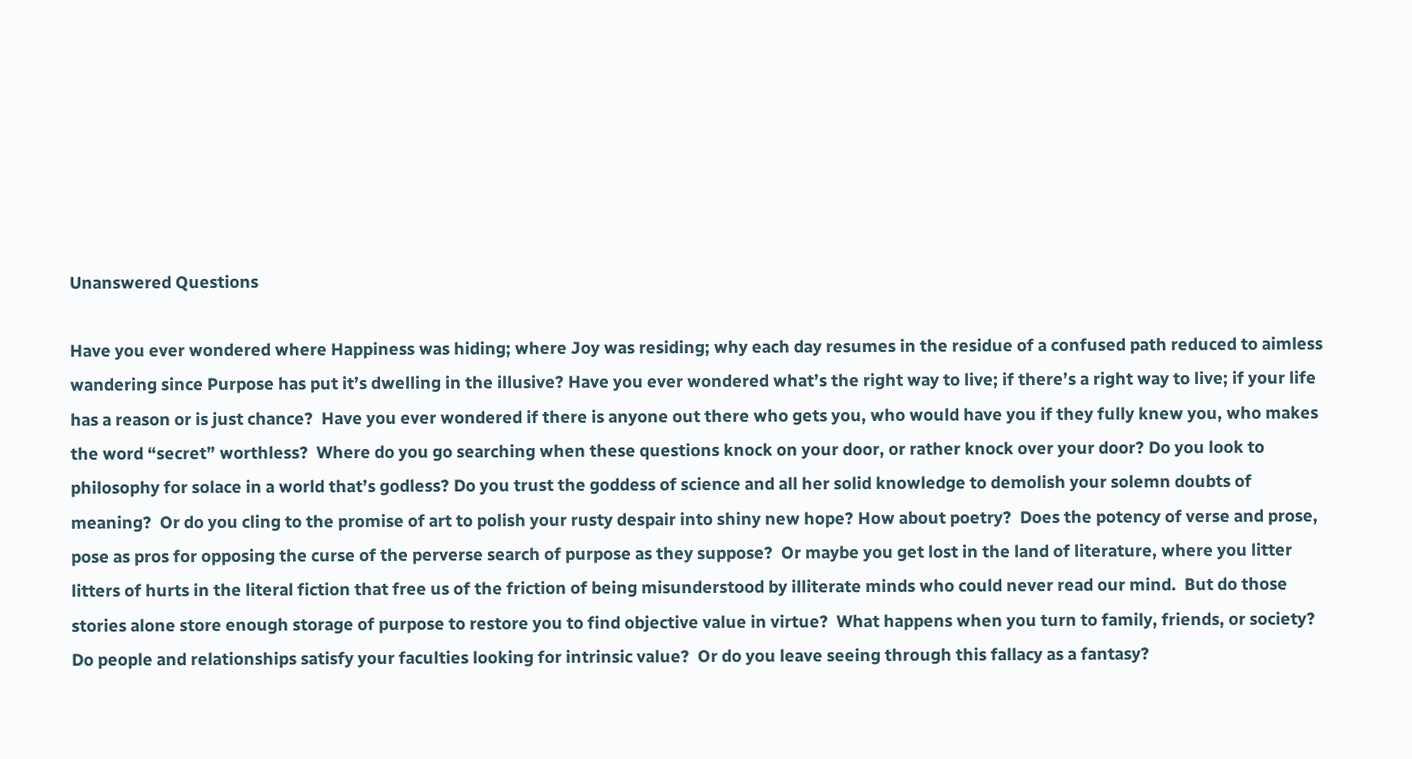Unanswered Questions

Have you ever wondered where Happiness was hiding; where Joy was residing; why each day resumes in the residue of a confused path reduced to aimless wandering since Purpose has put it’s dwelling in the illusive? Have you ever wondered what’s the right way to live; if there’s a right way to live; if your life has a reason or is just chance?  Have you ever wondered if there is anyone out there who gets you, who would have you if they fully knew you, who makes the word “secret” worthless?  Where do you go searching when these questions knock on your door, or rather knock over your door? Do you look to philosophy for solace in a world that’s godless? Do you trust the goddess of science and all her solid knowledge to demolish your solemn doubts of meaning?  Or do you cling to the promise of art to polish your rusty despair into shiny new hope? How about poetry?  Does the potency of verse and prose, pose as pros for opposing the curse of the perverse search of purpose as they suppose?  Or maybe you get lost in the land of literature, where you litter litters of hurts in the literal fiction that free us of the friction of being misunderstood by illiterate minds who could never read our mind.  But do those stories alone store enough storage of purpose to restore you to find objective value in virtue?  What happens when you turn to family, friends, or society? Do people and relationships satisfy your faculties looking for intrinsic value?  Or do you leave seeing through this fallacy as a fantasy?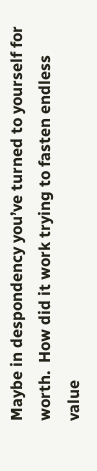Maybe in despondency you’ve turned to yourself for worth.  How did it work trying to fasten endless value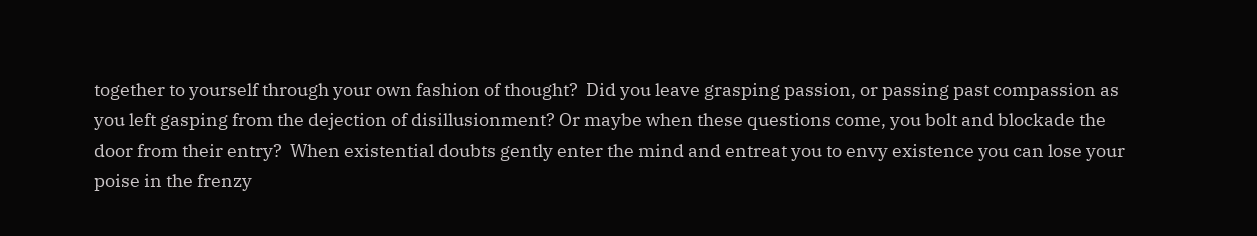together to yourself through your own fashion of thought?  Did you leave grasping passion, or passing past compassion as you left gasping from the dejection of disillusionment? Or maybe when these questions come, you bolt and blockade the door from their entry?  When existential doubts gently enter the mind and entreat you to envy existence you can lose your poise in the frenzy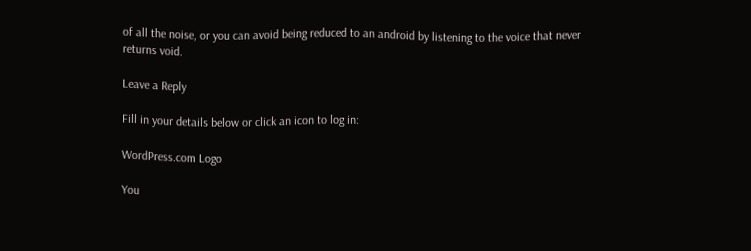of all the noise, or you can avoid being reduced to an android by listening to the voice that never returns void.

Leave a Reply

Fill in your details below or click an icon to log in:

WordPress.com Logo

You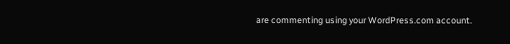are commenting using your WordPress.com account.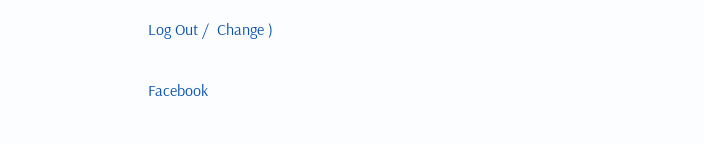Log Out /  Change )

Facebook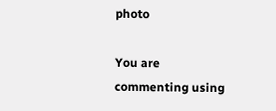photo

You are commenting using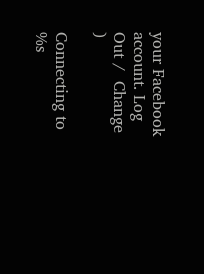your Facebook account. Log Out /  Change )

Connecting to %s